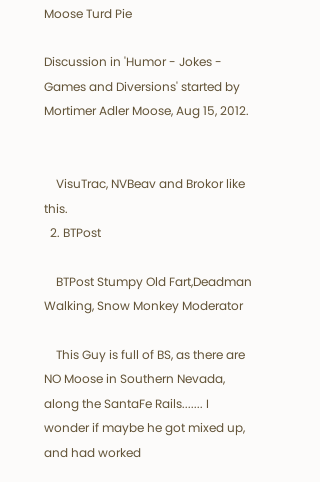Moose Turd Pie

Discussion in 'Humor - Jokes - Games and Diversions' started by Mortimer Adler Moose, Aug 15, 2012.


    VisuTrac, NVBeav and Brokor like this.
  2. BTPost

    BTPost Stumpy Old Fart,Deadman Walking, Snow Monkey Moderator

    This Guy is full of BS, as there are NO Moose in Southern Nevada, along the SantaFe Rails....... I wonder if maybe he got mixed up, and had worked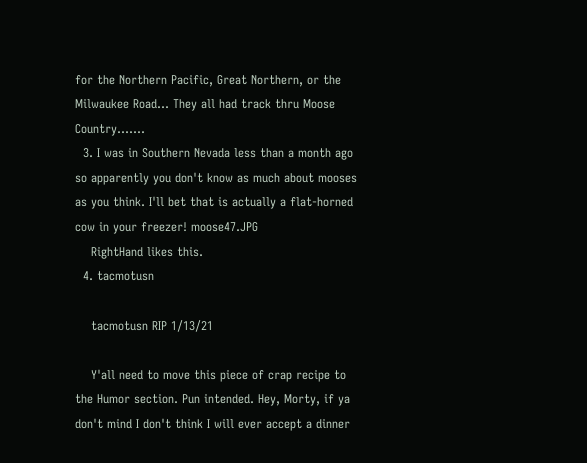for the Northern Pacific, Great Northern, or the Milwaukee Road... They all had track thru Moose Country.......
  3. I was in Southern Nevada less than a month ago so apparently you don't know as much about mooses as you think. I'll bet that is actually a flat-horned cow in your freezer! moose47.JPG
    RightHand likes this.
  4. tacmotusn

    tacmotusn RIP 1/13/21

    Y'all need to move this piece of crap recipe to the Humor section. Pun intended. Hey, Morty, if ya don't mind I don't think I will ever accept a dinner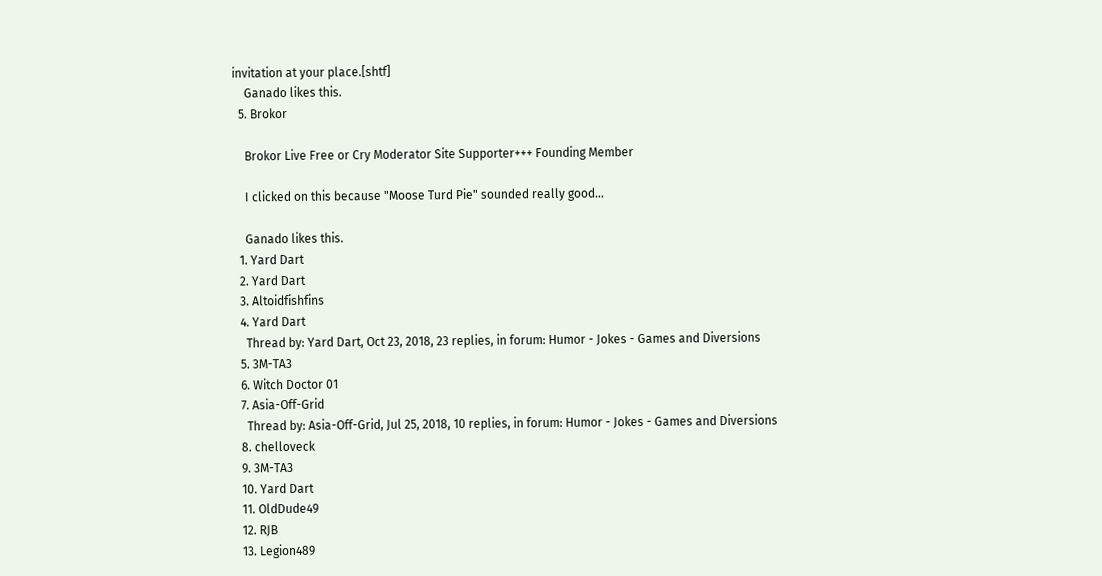invitation at your place.[shtf]
    Ganado likes this.
  5. Brokor

    Brokor Live Free or Cry Moderator Site Supporter+++ Founding Member

    I clicked on this because "Moose Turd Pie" sounded really good...

    Ganado likes this.
  1. Yard Dart
  2. Yard Dart
  3. Altoidfishfins
  4. Yard Dart
    Thread by: Yard Dart, Oct 23, 2018, 23 replies, in forum: Humor - Jokes - Games and Diversions
  5. 3M-TA3
  6. Witch Doctor 01
  7. Asia-Off-Grid
    Thread by: Asia-Off-Grid, Jul 25, 2018, 10 replies, in forum: Humor - Jokes - Games and Diversions
  8. chelloveck
  9. 3M-TA3
  10. Yard Dart
  11. OldDude49
  12. RJB
  13. Legion489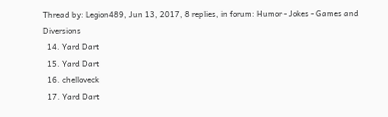Thread by: Legion489, Jun 13, 2017, 8 replies, in forum: Humor - Jokes - Games and Diversions
  14. Yard Dart
  15. Yard Dart
  16. chelloveck
  17. Yard Dart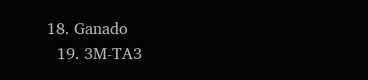18. Ganado
  19. 3M-TA3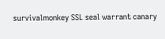survivalmonkey SSL seal warrant canary